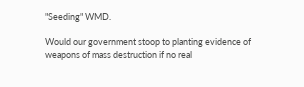"Seeding" WMD.

Would our government stoop to planting evidence of weapons of mass destruction if no real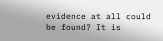evidence at all could be found? It is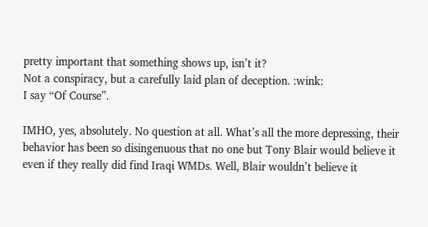pretty important that something shows up, isn’t it?
Not a conspiracy, but a carefully laid plan of deception. :wink:
I say “Of Course”.

IMHO, yes, absolutely. No question at all. What’s all the more depressing, their behavior has been so disingenuous that no one but Tony Blair would believe it even if they really did find Iraqi WMDs. Well, Blair wouldn’t believe it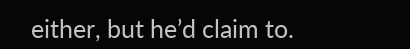either, but he’d claim to.